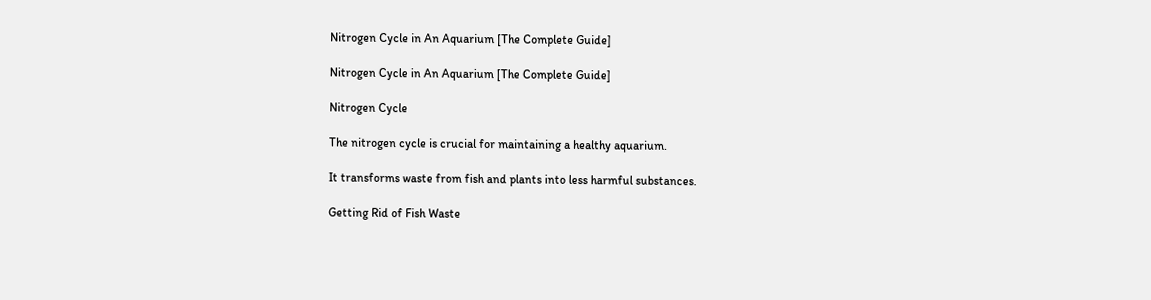Nitrogen Cycle in An Aquarium [The Complete Guide]

Nitrogen Cycle in An Aquarium [The Complete Guide]

Nitrogen Cycle

The nitrogen cycle is crucial for maintaining a healthy aquarium.

It transforms waste from fish and plants into less harmful substances.

Getting Rid of Fish Waste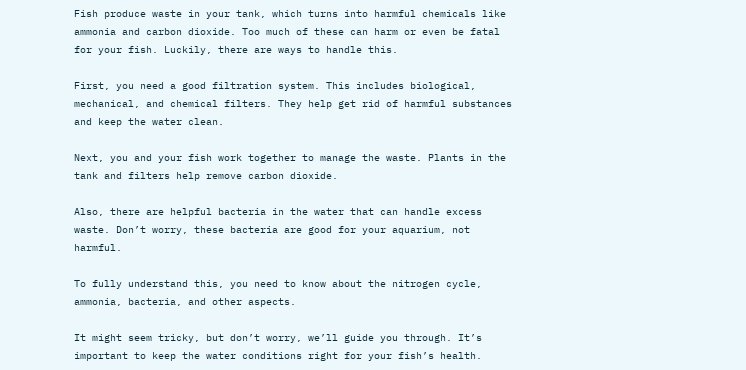Fish produce waste in your tank, which turns into harmful chemicals like ammonia and carbon dioxide. Too much of these can harm or even be fatal for your fish. Luckily, there are ways to handle this.

First, you need a good filtration system. This includes biological, mechanical, and chemical filters. They help get rid of harmful substances and keep the water clean.

Next, you and your fish work together to manage the waste. Plants in the tank and filters help remove carbon dioxide.

Also, there are helpful bacteria in the water that can handle excess waste. Don’t worry, these bacteria are good for your aquarium, not harmful.

To fully understand this, you need to know about the nitrogen cycle, ammonia, bacteria, and other aspects.

It might seem tricky, but don’t worry, we’ll guide you through. It’s important to keep the water conditions right for your fish’s health.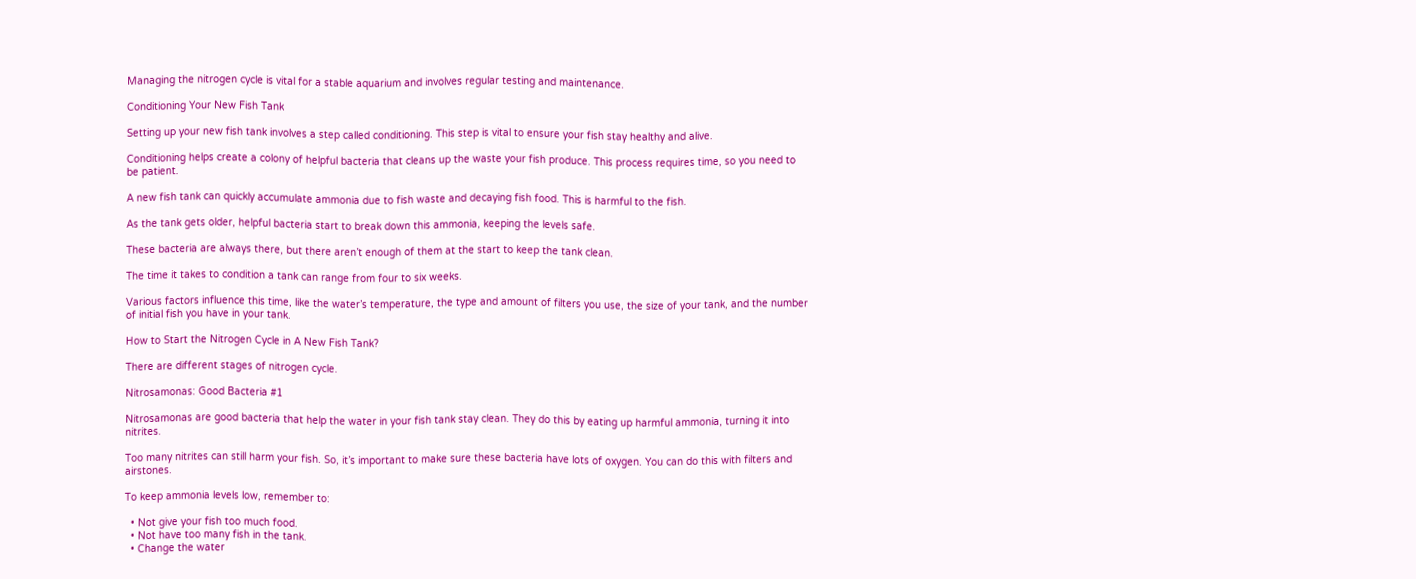Managing the nitrogen cycle is vital for a stable aquarium and involves regular testing and maintenance.

Conditioning Your New Fish Tank

Setting up your new fish tank involves a step called conditioning. This step is vital to ensure your fish stay healthy and alive.

Conditioning helps create a colony of helpful bacteria that cleans up the waste your fish produce. This process requires time, so you need to be patient.

A new fish tank can quickly accumulate ammonia due to fish waste and decaying fish food. This is harmful to the fish.

As the tank gets older, helpful bacteria start to break down this ammonia, keeping the levels safe.

These bacteria are always there, but there aren’t enough of them at the start to keep the tank clean.

The time it takes to condition a tank can range from four to six weeks.

Various factors influence this time, like the water’s temperature, the type and amount of filters you use, the size of your tank, and the number of initial fish you have in your tank.

How to Start the Nitrogen Cycle in A New Fish Tank?

There are different stages of nitrogen cycle.

Nitrosamonas: Good Bacteria #1

Nitrosamonas are good bacteria that help the water in your fish tank stay clean. They do this by eating up harmful ammonia, turning it into nitrites.

Too many nitrites can still harm your fish. So, it’s important to make sure these bacteria have lots of oxygen. You can do this with filters and airstones.

To keep ammonia levels low, remember to:

  • Not give your fish too much food.
  • Not have too many fish in the tank.
  • Change the water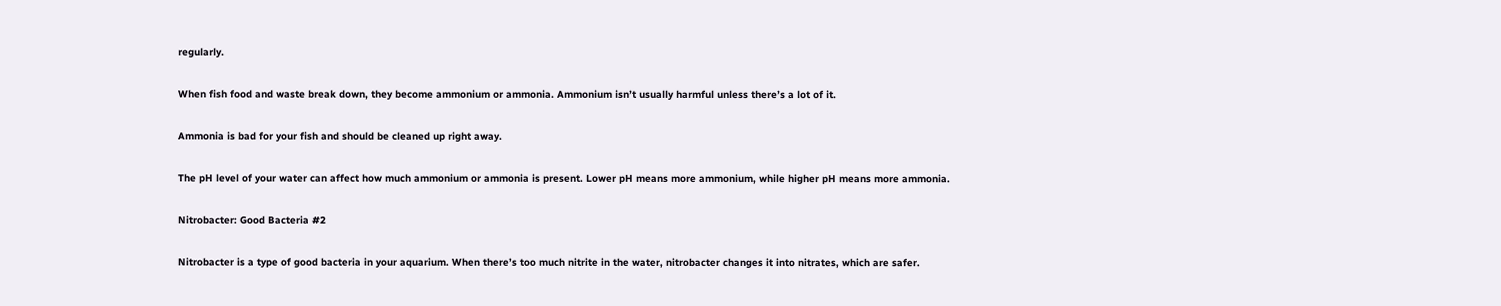regularly.

When fish food and waste break down, they become ammonium or ammonia. Ammonium isn’t usually harmful unless there’s a lot of it.

Ammonia is bad for your fish and should be cleaned up right away.

The pH level of your water can affect how much ammonium or ammonia is present. Lower pH means more ammonium, while higher pH means more ammonia.

Nitrobacter: Good Bacteria #2

Nitrobacter is a type of good bacteria in your aquarium. When there’s too much nitrite in the water, nitrobacter changes it into nitrates, which are safer.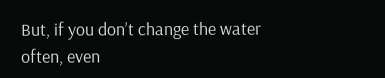But, if you don’t change the water often, even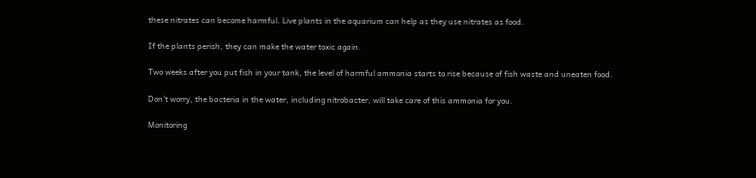these nitrates can become harmful. Live plants in the aquarium can help as they use nitrates as food.

If the plants perish, they can make the water toxic again.

Two weeks after you put fish in your tank, the level of harmful ammonia starts to rise because of fish waste and uneaten food.

Don’t worry, the bacteria in the water, including nitrobacter, will take care of this ammonia for you.

Monitoring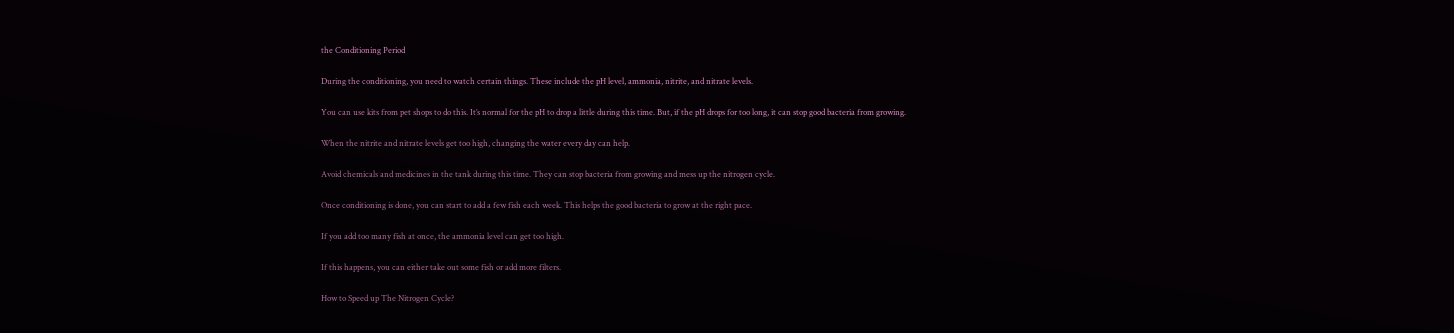the Conditioning Period

During the conditioning, you need to watch certain things. These include the pH level, ammonia, nitrite, and nitrate levels.

You can use kits from pet shops to do this. It’s normal for the pH to drop a little during this time. But, if the pH drops for too long, it can stop good bacteria from growing.

When the nitrite and nitrate levels get too high, changing the water every day can help.

Avoid chemicals and medicines in the tank during this time. They can stop bacteria from growing and mess up the nitrogen cycle.

Once conditioning is done, you can start to add a few fish each week. This helps the good bacteria to grow at the right pace.

If you add too many fish at once, the ammonia level can get too high.

If this happens, you can either take out some fish or add more filters.

How to Speed up The Nitrogen Cycle?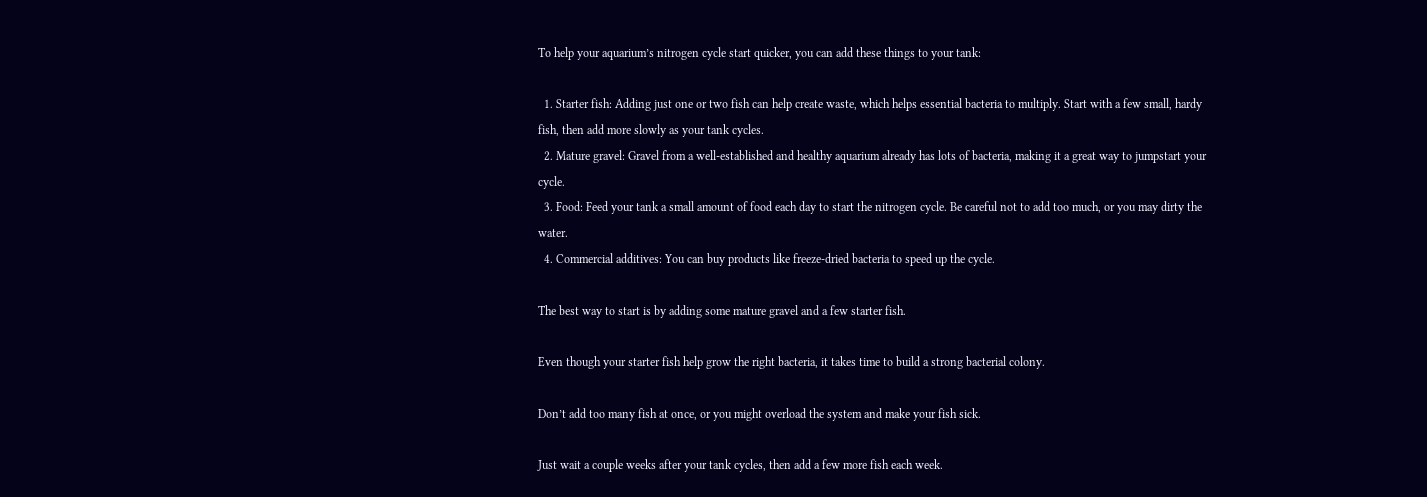To help your aquarium’s nitrogen cycle start quicker, you can add these things to your tank:

  1. Starter fish: Adding just one or two fish can help create waste, which helps essential bacteria to multiply. Start with a few small, hardy fish, then add more slowly as your tank cycles.
  2. Mature gravel: Gravel from a well-established and healthy aquarium already has lots of bacteria, making it a great way to jumpstart your cycle.
  3. Food: Feed your tank a small amount of food each day to start the nitrogen cycle. Be careful not to add too much, or you may dirty the water.
  4. Commercial additives: You can buy products like freeze-dried bacteria to speed up the cycle.

The best way to start is by adding some mature gravel and a few starter fish.

Even though your starter fish help grow the right bacteria, it takes time to build a strong bacterial colony.

Don’t add too many fish at once, or you might overload the system and make your fish sick.

Just wait a couple weeks after your tank cycles, then add a few more fish each week.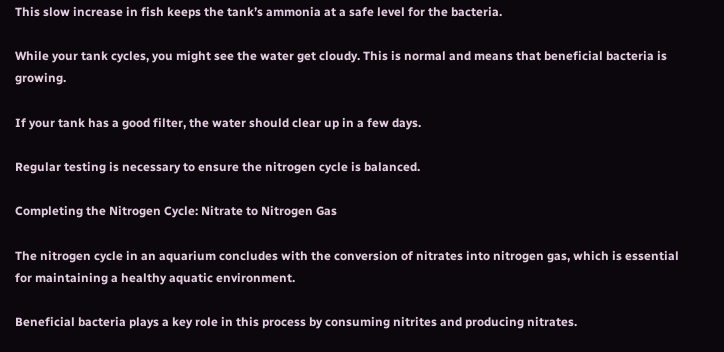This slow increase in fish keeps the tank’s ammonia at a safe level for the bacteria.

While your tank cycles, you might see the water get cloudy. This is normal and means that beneficial bacteria is growing.

If your tank has a good filter, the water should clear up in a few days.

Regular testing is necessary to ensure the nitrogen cycle is balanced.

Completing the Nitrogen Cycle: Nitrate to Nitrogen Gas

The nitrogen cycle in an aquarium concludes with the conversion of nitrates into nitrogen gas, which is essential for maintaining a healthy aquatic environment.

Beneficial bacteria plays a key role in this process by consuming nitrites and producing nitrates.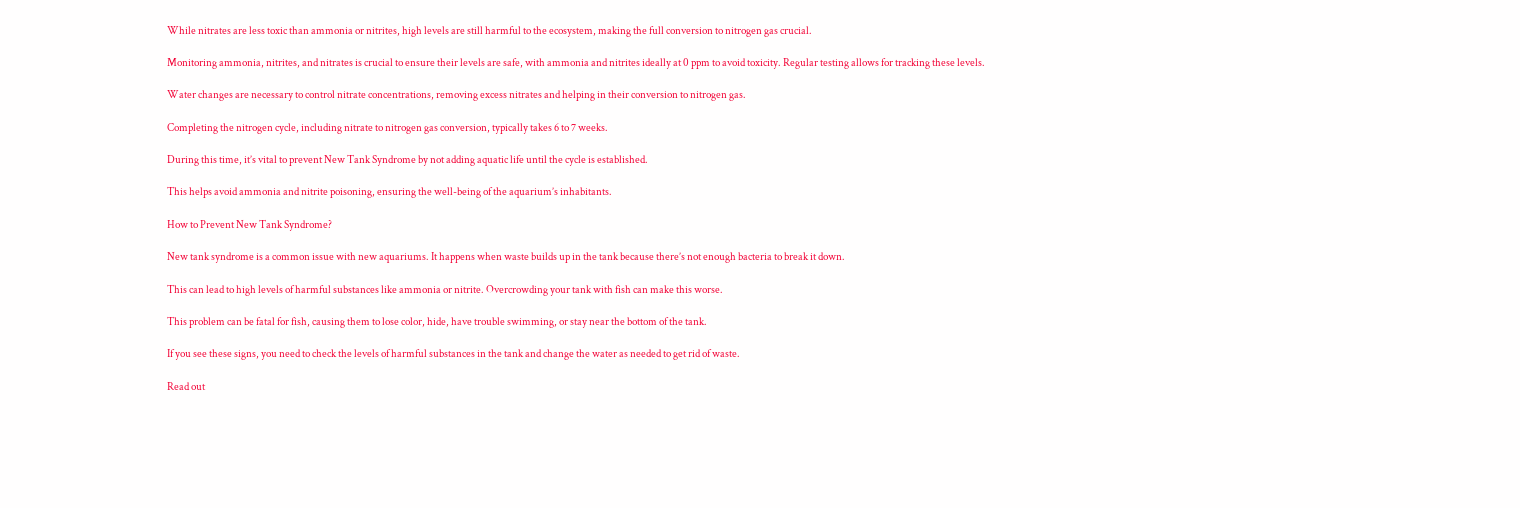While nitrates are less toxic than ammonia or nitrites, high levels are still harmful to the ecosystem, making the full conversion to nitrogen gas crucial.

Monitoring ammonia, nitrites, and nitrates is crucial to ensure their levels are safe, with ammonia and nitrites ideally at 0 ppm to avoid toxicity. Regular testing allows for tracking these levels.

Water changes are necessary to control nitrate concentrations, removing excess nitrates and helping in their conversion to nitrogen gas.

Completing the nitrogen cycle, including nitrate to nitrogen gas conversion, typically takes 6 to 7 weeks.

During this time, it’s vital to prevent New Tank Syndrome by not adding aquatic life until the cycle is established.

This helps avoid ammonia and nitrite poisoning, ensuring the well-being of the aquarium’s inhabitants.

How to Prevent New Tank Syndrome?

New tank syndrome is a common issue with new aquariums. It happens when waste builds up in the tank because there’s not enough bacteria to break it down.

This can lead to high levels of harmful substances like ammonia or nitrite. Overcrowding your tank with fish can make this worse.

This problem can be fatal for fish, causing them to lose color, hide, have trouble swimming, or stay near the bottom of the tank.

If you see these signs, you need to check the levels of harmful substances in the tank and change the water as needed to get rid of waste.

Read out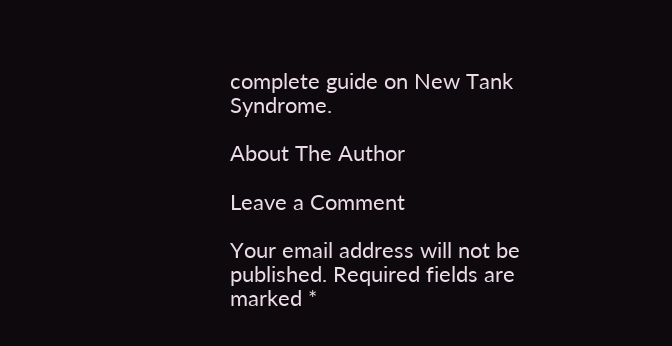complete guide on New Tank Syndrome.

About The Author

Leave a Comment

Your email address will not be published. Required fields are marked *